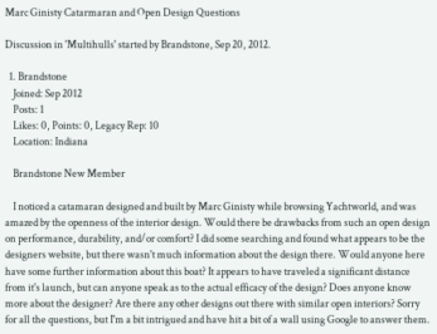Marc Ginisty Catarmaran and Open Design Questions

Discussion in 'Multihulls' started by Brandstone, Sep 20, 2012.

  1. Brandstone
    Joined: Sep 2012
    Posts: 1
    Likes: 0, Points: 0, Legacy Rep: 10
    Location: Indiana

    Brandstone New Member

    I noticed a catamaran designed and built by Marc Ginisty while browsing Yachtworld, and was amazed by the openness of the interior design. Would there be drawbacks from such an open design on performance, durability, and/or comfort? I did some searching and found what appears to be the designers website, but there wasn't much information about the design there. Would anyone here have some further information about this boat? It appears to have traveled a significant distance from it's launch, but can anyone speak as to the actual efficacy of the design? Does anyone know more about the designer? Are there any other designs out there with similar open interiors? Sorry for all the questions, but I'm a bit intrigued and have hit a bit of a wall using Google to answer them.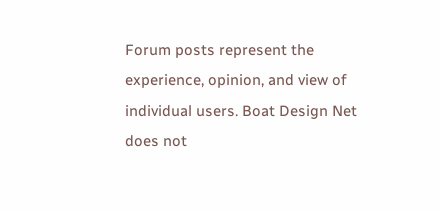Forum posts represent the experience, opinion, and view of individual users. Boat Design Net does not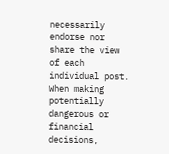necessarily endorse nor share the view of each individual post.
When making potentially dangerous or financial decisions,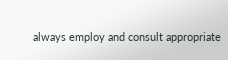always employ and consult appropriate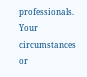professionals. Your circumstances or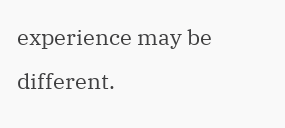experience may be different.